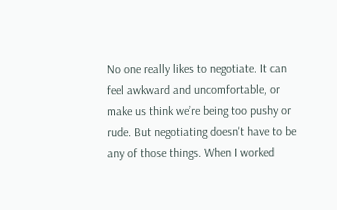No one really likes to negotiate. It can feel awkward and uncomfortable, or make us think we’re being too pushy or rude. But negotiating doesn't have to be any of those things. When I worked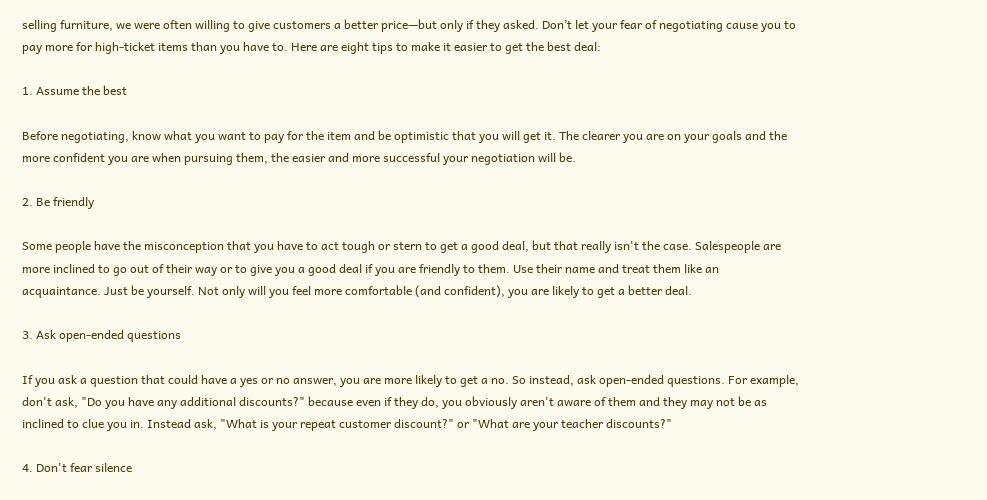selling furniture, we were often willing to give customers a better price—but only if they asked. Don’t let your fear of negotiating cause you to pay more for high-ticket items than you have to. Here are eight tips to make it easier to get the best deal:

1. Assume the best

Before negotiating, know what you want to pay for the item and be optimistic that you will get it. The clearer you are on your goals and the more confident you are when pursuing them, the easier and more successful your negotiation will be.

2. Be friendly

Some people have the misconception that you have to act tough or stern to get a good deal, but that really isn't the case. Salespeople are more inclined to go out of their way or to give you a good deal if you are friendly to them. Use their name and treat them like an acquaintance. Just be yourself. Not only will you feel more comfortable (and confident), you are likely to get a better deal.

3. Ask open-ended questions

If you ask a question that could have a yes or no answer, you are more likely to get a no. So instead, ask open-ended questions. For example, don't ask, "Do you have any additional discounts?" because even if they do, you obviously aren't aware of them and they may not be as inclined to clue you in. Instead ask, "What is your repeat customer discount?" or "What are your teacher discounts?"

4. Don't fear silence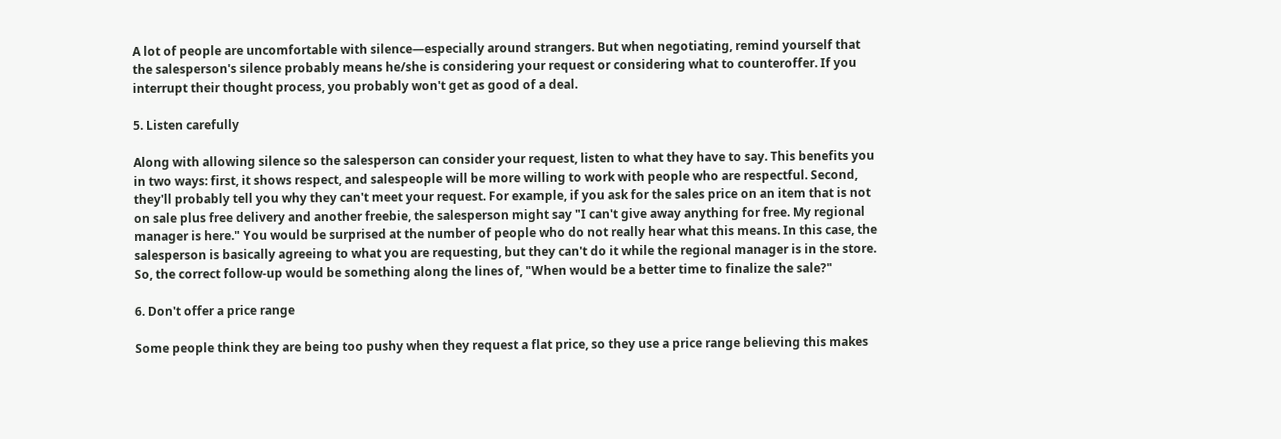A lot of people are uncomfortable with silence—especially around strangers. But when negotiating, remind yourself that the salesperson's silence probably means he/she is considering your request or considering what to counteroffer. If you interrupt their thought process, you probably won't get as good of a deal.

5. Listen carefully

Along with allowing silence so the salesperson can consider your request, listen to what they have to say. This benefits you in two ways: first, it shows respect, and salespeople will be more willing to work with people who are respectful. Second, they'll probably tell you why they can't meet your request. For example, if you ask for the sales price on an item that is not on sale plus free delivery and another freebie, the salesperson might say "I can't give away anything for free. My regional manager is here." You would be surprised at the number of people who do not really hear what this means. In this case, the salesperson is basically agreeing to what you are requesting, but they can't do it while the regional manager is in the store. So, the correct follow-up would be something along the lines of, "When would be a better time to finalize the sale?"

6. Don't offer a price range

Some people think they are being too pushy when they request a flat price, so they use a price range believing this makes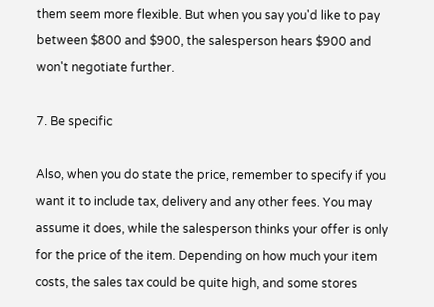them seem more flexible. But when you say you'd like to pay between $800 and $900, the salesperson hears $900 and won't negotiate further.

7. Be specific

Also, when you do state the price, remember to specify if you want it to include tax, delivery and any other fees. You may assume it does, while the salesperson thinks your offer is only for the price of the item. Depending on how much your item costs, the sales tax could be quite high, and some stores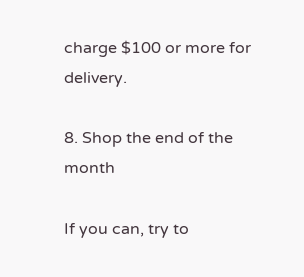charge $100 or more for delivery.

8. Shop the end of the month

If you can, try to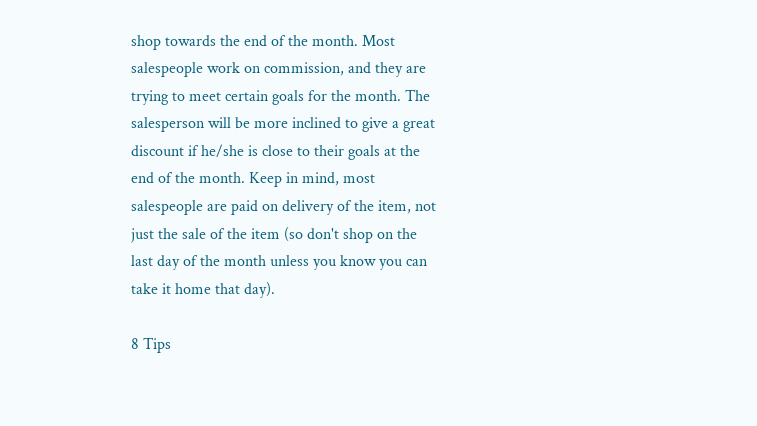shop towards the end of the month. Most salespeople work on commission, and they are trying to meet certain goals for the month. The salesperson will be more inclined to give a great discount if he/she is close to their goals at the end of the month. Keep in mind, most salespeople are paid on delivery of the item, not just the sale of the item (so don't shop on the last day of the month unless you know you can take it home that day).

8 Tips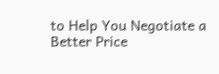to Help You Negotiate a Better Price